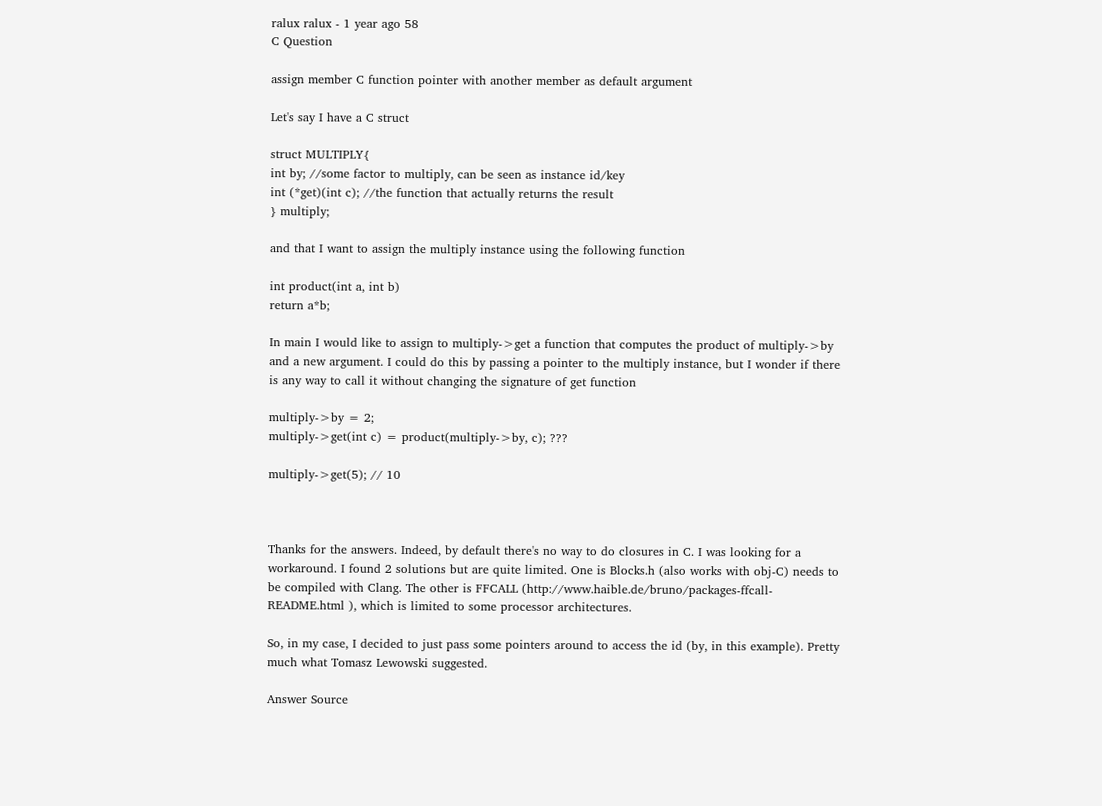ralux ralux - 1 year ago 58
C Question

assign member C function pointer with another member as default argument

Let's say I have a C struct

struct MULTIPLY{
int by; //some factor to multiply, can be seen as instance id/key
int (*get)(int c); //the function that actually returns the result
} multiply;

and that I want to assign the multiply instance using the following function

int product(int a, int b)
return a*b;

In main I would like to assign to multiply->get a function that computes the product of multiply->by and a new argument. I could do this by passing a pointer to the multiply instance, but I wonder if there is any way to call it without changing the signature of get function

multiply->by = 2;
multiply->get(int c) = product(multiply->by, c); ???

multiply->get(5); // 10



Thanks for the answers. Indeed, by default there's no way to do closures in C. I was looking for a workaround. I found 2 solutions but are quite limited. One is Blocks.h (also works with obj-C) needs to be compiled with Clang. The other is FFCALL (http://www.haible.de/bruno/packages-ffcall-README.html ), which is limited to some processor architectures.

So, in my case, I decided to just pass some pointers around to access the id (by, in this example). Pretty much what Tomasz Lewowski suggested.

Answer Source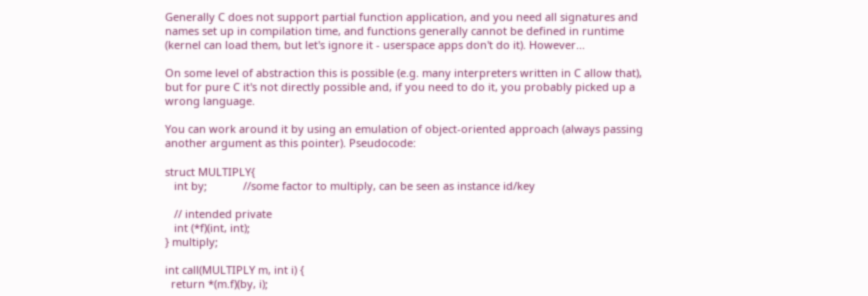Generally C does not support partial function application, and you need all signatures and names set up in compilation time, and functions generally cannot be defined in runtime (kernel can load them, but let's ignore it - userspace apps don't do it). However...

On some level of abstraction this is possible (e.g. many interpreters written in C allow that), but for pure C it's not directly possible and, if you need to do it, you probably picked up a wrong language.

You can work around it by using an emulation of object-oriented approach (always passing another argument as this pointer). Pseudocode:

struct MULTIPLY{
   int by;            //some factor to multiply, can be seen as instance id/key

   // intended private
   int (*f)(int, int);
} multiply;

int call(MULTIPLY m, int i) {
  return *(m.f)(by, i);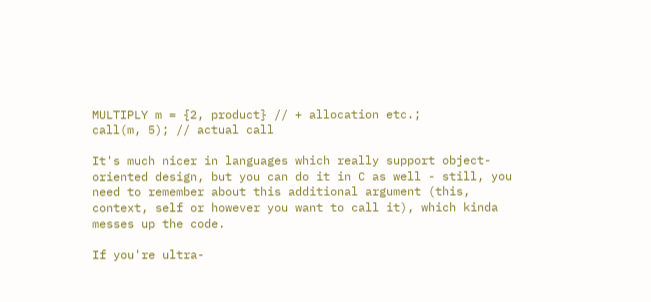MULTIPLY m = {2, product} // + allocation etc.;
call(m, 5); // actual call

It's much nicer in languages which really support object-oriented design, but you can do it in C as well - still, you need to remember about this additional argument (this, context, self or however you want to call it), which kinda messes up the code.

If you're ultra-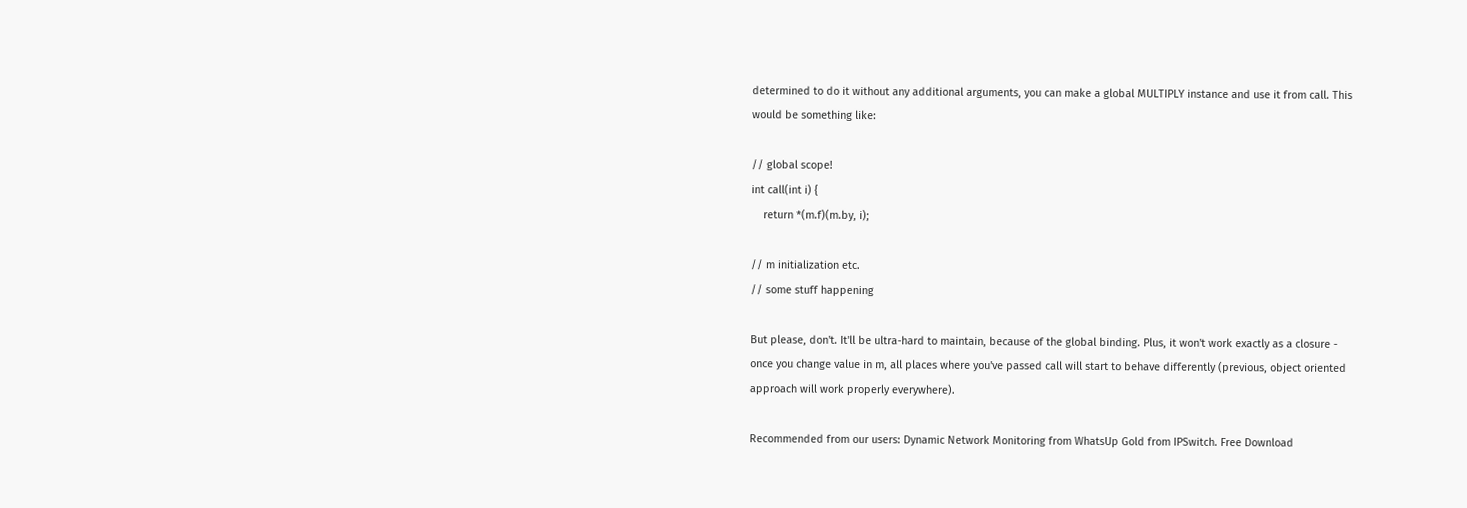determined to do it without any additional arguments, you can make a global MULTIPLY instance and use it from call. This would be something like:

// global scope!
int call(int i) {
    return *(m.f)(m.by, i);

// m initialization etc.
// some stuff happening

But please, don't. It'll be ultra-hard to maintain, because of the global binding. Plus, it won't work exactly as a closure - once you change value in m, all places where you've passed call will start to behave differently (previous, object oriented approach will work properly everywhere).

Recommended from our users: Dynamic Network Monitoring from WhatsUp Gold from IPSwitch. Free Download